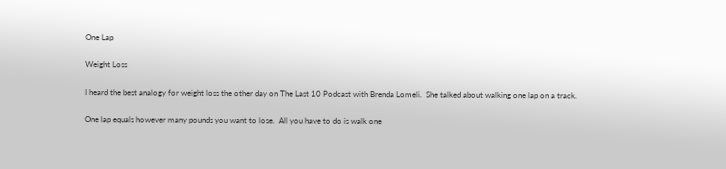One Lap

Weight Loss

I heard the best analogy for weight loss the other day on The Last 10 Podcast with Brenda Lomeli.  She talked about walking one lap on a track.

One lap equals however many pounds you want to lose.  All you have to do is walk one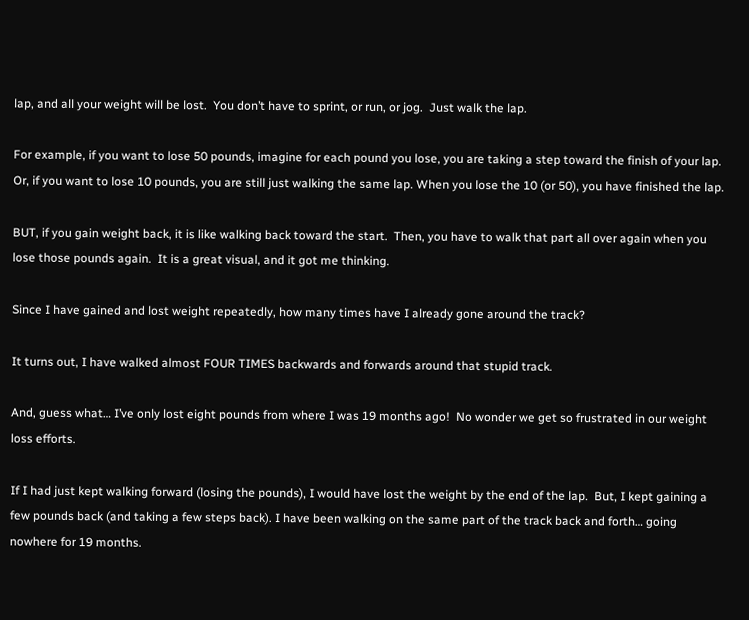lap, and all your weight will be lost.  You don’t have to sprint, or run, or jog.  Just walk the lap.

For example, if you want to lose 50 pounds, imagine for each pound you lose, you are taking a step toward the finish of your lap.  Or, if you want to lose 10 pounds, you are still just walking the same lap. When you lose the 10 (or 50), you have finished the lap.

BUT, if you gain weight back, it is like walking back toward the start.  Then, you have to walk that part all over again when you lose those pounds again.  It is a great visual, and it got me thinking.

Since I have gained and lost weight repeatedly, how many times have I already gone around the track?

It turns out, I have walked almost FOUR TIMES backwards and forwards around that stupid track.

And, guess what… I’ve only lost eight pounds from where I was 19 months ago!  No wonder we get so frustrated in our weight loss efforts.

If I had just kept walking forward (losing the pounds), I would have lost the weight by the end of the lap.  But, I kept gaining a few pounds back (and taking a few steps back). I have been walking on the same part of the track back and forth… going nowhere for 19 months.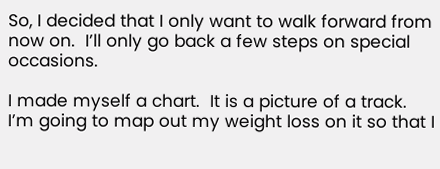So, I decided that I only want to walk forward from now on.  I’ll only go back a few steps on special occasions.

I made myself a chart.  It is a picture of a track.  I’m going to map out my weight loss on it so that I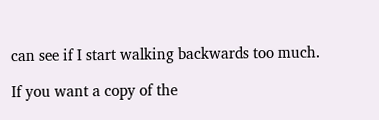can see if I start walking backwards too much.

If you want a copy of the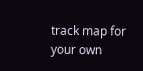track map for your own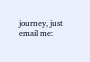journey, just email me: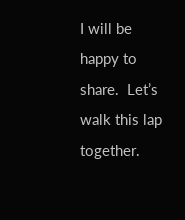I will be happy to share.  Let’s walk this lap together.